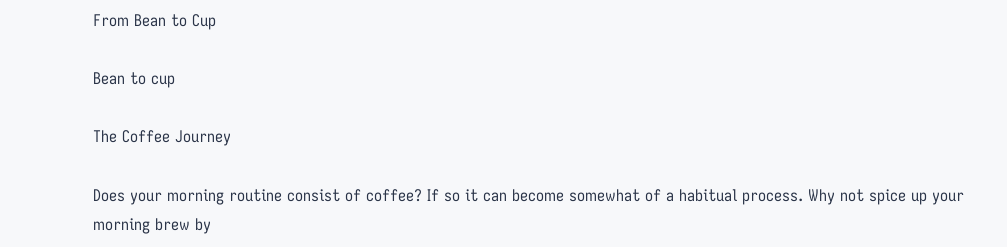From Bean to Cup

Bean to cup

The Coffee Journey

Does your morning routine consist of coffee? If so it can become somewhat of a habitual process. Why not spice up your morning brew by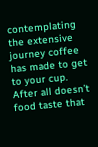contemplating the extensive journey coffee has made to get to your cup. After all doesn’t food taste that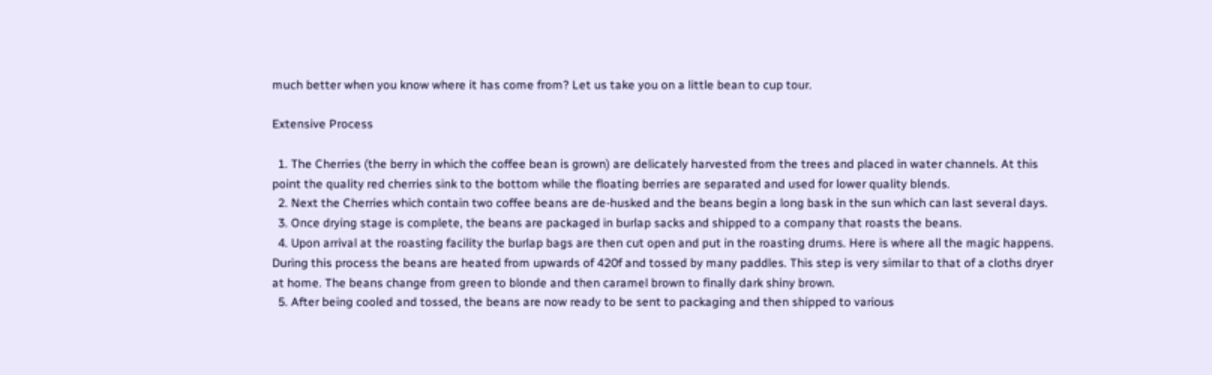much better when you know where it has come from? Let us take you on a little bean to cup tour.

Extensive Process

  1. The Cherries (the berry in which the coffee bean is grown) are delicately harvested from the trees and placed in water channels. At this point the quality red cherries sink to the bottom while the floating berries are separated and used for lower quality blends.
  2. Next the Cherries which contain two coffee beans are de-husked and the beans begin a long bask in the sun which can last several days.
  3. Once drying stage is complete, the beans are packaged in burlap sacks and shipped to a company that roasts the beans.
  4. Upon arrival at the roasting facility the burlap bags are then cut open and put in the roasting drums. Here is where all the magic happens. During this process the beans are heated from upwards of 420f and tossed by many paddles. This step is very similar to that of a cloths dryer at home. The beans change from green to blonde and then caramel brown to finally dark shiny brown.
  5. After being cooled and tossed, the beans are now ready to be sent to packaging and then shipped to various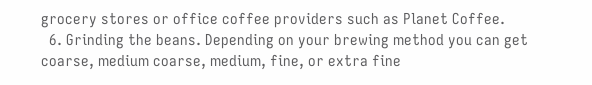grocery stores or office coffee providers such as Planet Coffee.
  6. Grinding the beans. Depending on your brewing method you can get coarse, medium coarse, medium, fine, or extra fine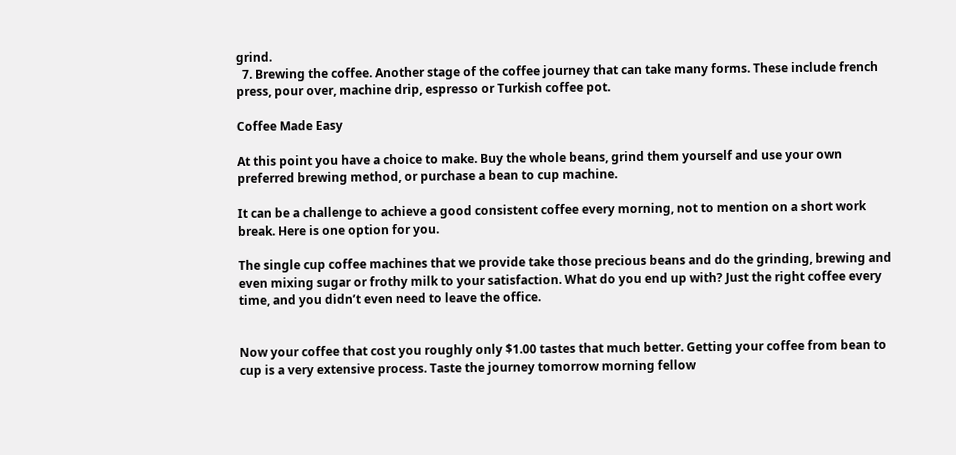grind.
  7. Brewing the coffee. Another stage of the coffee journey that can take many forms. These include french press, pour over, machine drip, espresso or Turkish coffee pot.

Coffee Made Easy

At this point you have a choice to make. Buy the whole beans, grind them yourself and use your own preferred brewing method, or purchase a bean to cup machine.

It can be a challenge to achieve a good consistent coffee every morning, not to mention on a short work break. Here is one option for you.

The single cup coffee machines that we provide take those precious beans and do the grinding, brewing and even mixing sugar or frothy milk to your satisfaction. What do you end up with? Just the right coffee every time, and you didn’t even need to leave the office.


Now your coffee that cost you roughly only $1.00 tastes that much better. Getting your coffee from bean to cup is a very extensive process. Taste the journey tomorrow morning fellow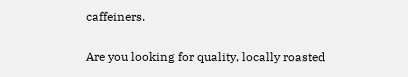caffeiners.

Are you looking for quality, locally roasted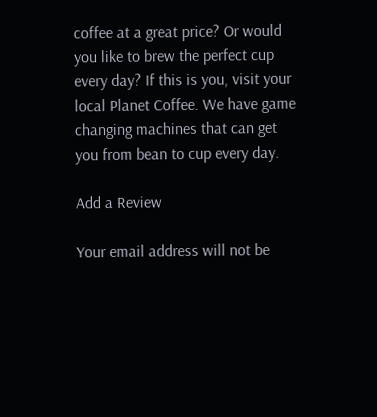coffee at a great price? Or would you like to brew the perfect cup every day? If this is you, visit your local Planet Coffee. We have game changing machines that can get you from bean to cup every day.

Add a Review

Your email address will not be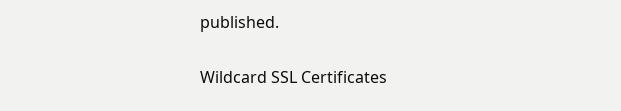published.

Wildcard SSL Certificates